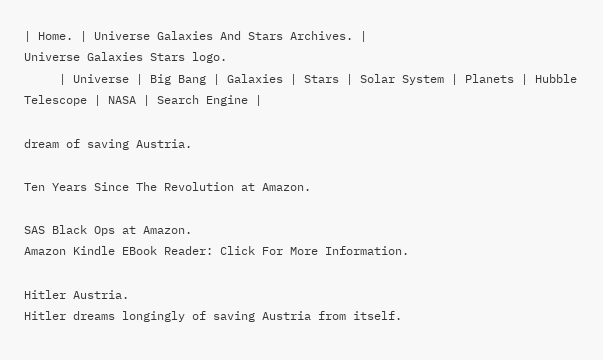| Home. | Universe Galaxies And Stars Archives. |
Universe Galaxies Stars logo.
     | Universe | Big Bang | Galaxies | Stars | Solar System | Planets | Hubble Telescope | NASA | Search Engine |

dream of saving Austria.

Ten Years Since The Revolution at Amazon.

SAS Black Ops at Amazon.
Amazon Kindle EBook Reader: Click For More Information.

Hitler Austria.
Hitler dreams longingly of saving Austria from itself.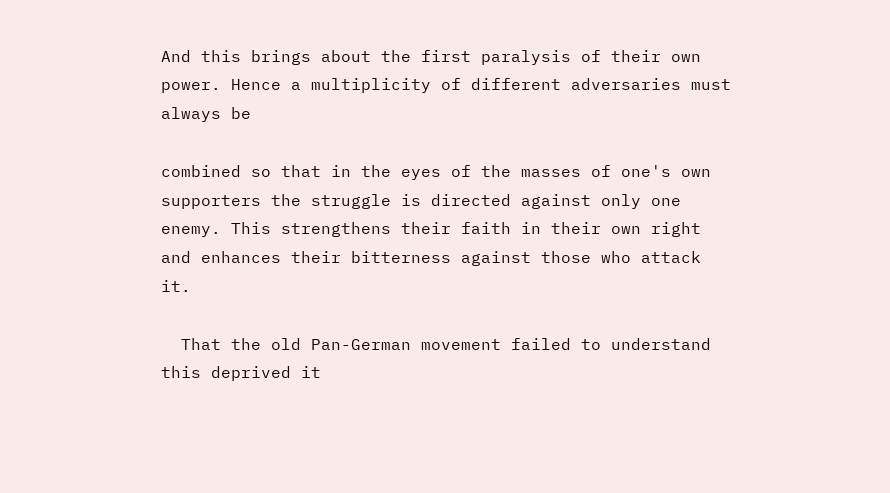And this brings about the first paralysis of their own power. Hence a multiplicity of different adversaries must always be

combined so that in the eyes of the masses of one's own supporters the struggle is directed against only one enemy. This strengthens their faith in their own right and enhances their bitterness against those who attack it.

  That the old Pan-German movement failed to understand this deprived it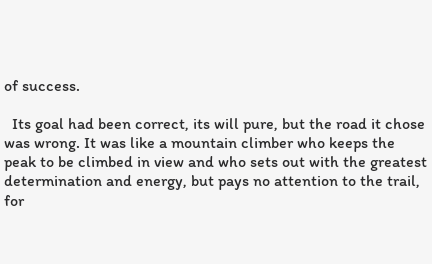of success.

  Its goal had been correct, its will pure, but the road it chose was wrong. It was like a mountain climber who keeps the peak to be climbed in view and who sets out with the greatest determination and energy, but pays no attention to the trail, for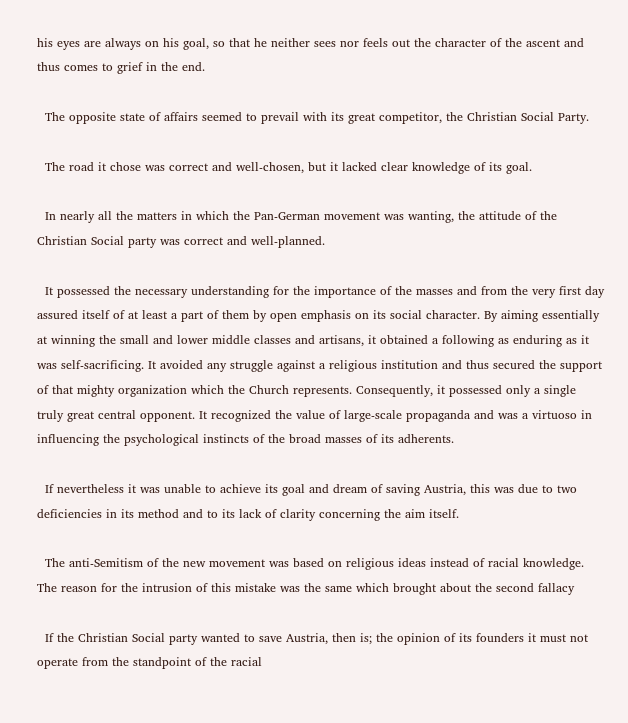his eyes are always on his goal, so that he neither sees nor feels out the character of the ascent and thus comes to grief in the end.

  The opposite state of affairs seemed to prevail with its great competitor, the Christian Social Party.

  The road it chose was correct and well-chosen, but it lacked clear knowledge of its goal.

  In nearly all the matters in which the Pan-German movement was wanting, the attitude of the Christian Social party was correct and well-planned.

  It possessed the necessary understanding for the importance of the masses and from the very first day assured itself of at least a part of them by open emphasis on its social character. By aiming essentially at winning the small and lower middle classes and artisans, it obtained a following as enduring as it was self-sacrificing. It avoided any struggle against a religious institution and thus secured the support of that mighty organization which the Church represents. Consequently, it possessed only a single truly great central opponent. It recognized the value of large-scale propaganda and was a virtuoso in influencing the psychological instincts of the broad masses of its adherents.

  If nevertheless it was unable to achieve its goal and dream of saving Austria, this was due to two deficiencies in its method and to its lack of clarity concerning the aim itself.

  The anti-Semitism of the new movement was based on religious ideas instead of racial knowledge. The reason for the intrusion of this mistake was the same which brought about the second fallacy

  If the Christian Social party wanted to save Austria, then is; the opinion of its founders it must not operate from the standpoint of the racial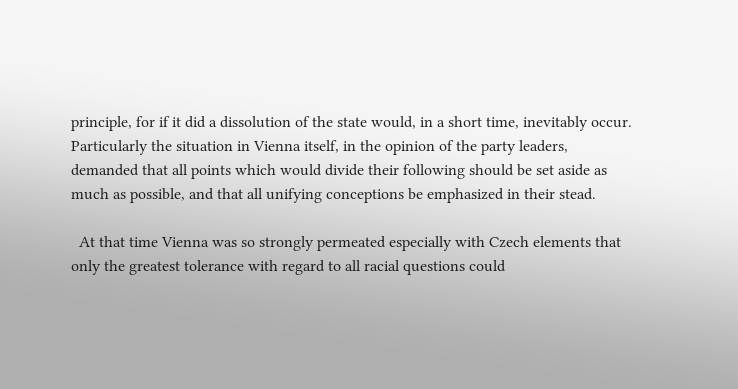principle, for if it did a dissolution of the state would, in a short time, inevitably occur. Particularly the situation in Vienna itself, in the opinion of the party leaders, demanded that all points which would divide their following should be set aside as much as possible, and that all unifying conceptions be emphasized in their stead.

  At that time Vienna was so strongly permeated especially with Czech elements that only the greatest tolerance with regard to all racial questions could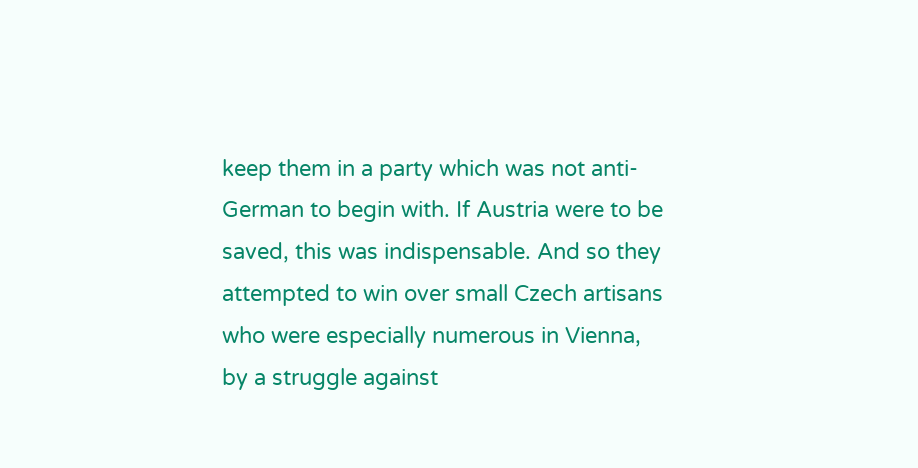keep them in a party which was not anti-German to begin with. If Austria were to be saved, this was indispensable. And so they attempted to win over small Czech artisans who were especially numerous in Vienna, by a struggle against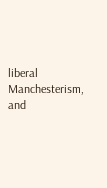liberal Manchesterism, and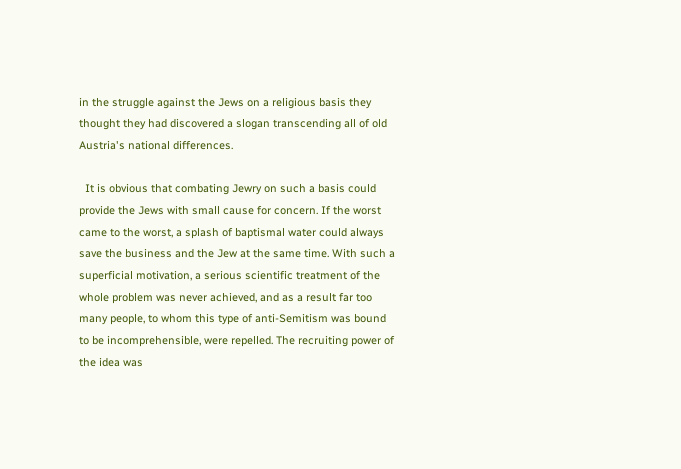in the struggle against the Jews on a religious basis they thought they had discovered a slogan transcending all of old Austria's national differences.

  It is obvious that combating Jewry on such a basis could provide the Jews with small cause for concern. If the worst came to the worst, a splash of baptismal water could always save the business and the Jew at the same time. With such a superficial motivation, a serious scientific treatment of the whole problem was never achieved, and as a result far too many people, to whom this type of anti-Semitism was bound to be incomprehensible, were repelled. The recruiting power of the idea was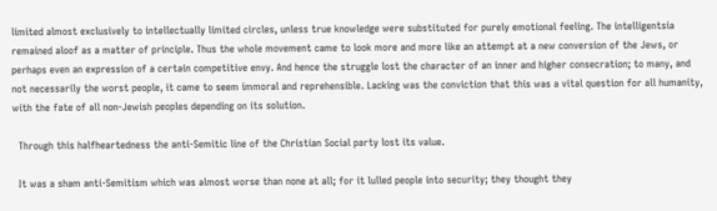limited almost exclusively to intellectually limited circles, unless true knowledge were substituted for purely emotional feeling. The intelligentsia remained aloof as a matter of principle. Thus the whole movement came to look more and more like an attempt at a new conversion of the Jews, or perhaps even an expression of a certain competitive envy. And hence the struggle lost the character of an inner and higher consecration; to many, and not necessarily the worst people, it came to seem immoral and reprehensible. Lacking was the conviction that this was a vital question for all humanity, with the fate of all non-Jewish peoples depending on its solution.

  Through this halfheartedness the anti-Semitic line of the Christian Social party lost its value.

  It was a sham anti-Semitism which was almost worse than none at all; for it lulled people into security; they thought they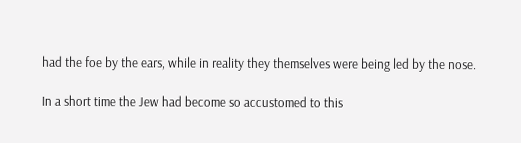had the foe by the ears, while in reality they themselves were being led by the nose.

In a short time the Jew had become so accustomed to this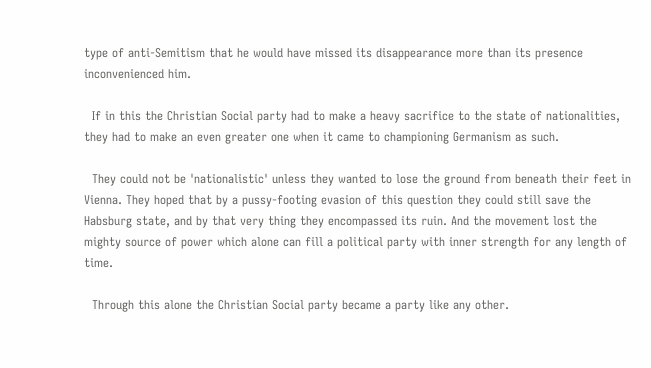type of anti-Semitism that he would have missed its disappearance more than its presence inconvenienced him.

  If in this the Christian Social party had to make a heavy sacrifice to the state of nationalities, they had to make an even greater one when it came to championing Germanism as such.

  They could not be 'nationalistic' unless they wanted to lose the ground from beneath their feet in Vienna. They hoped that by a pussy-footing evasion of this question they could still save the Habsburg state, and by that very thing they encompassed its ruin. And the movement lost the mighty source of power which alone can fill a political party with inner strength for any length of time.

  Through this alone the Christian Social party became a party like any other.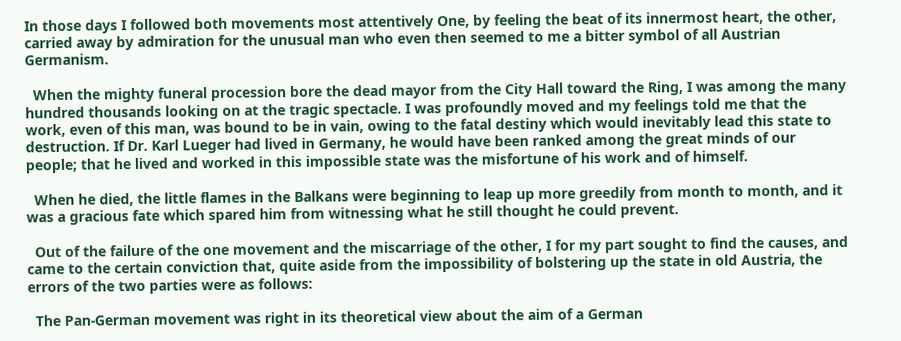In those days I followed both movements most attentively One, by feeling the beat of its innermost heart, the other, carried away by admiration for the unusual man who even then seemed to me a bitter symbol of all Austrian Germanism.

  When the mighty funeral procession bore the dead mayor from the City Hall toward the Ring, I was among the many hundred thousands looking on at the tragic spectacle. I was profoundly moved and my feelings told me that the work, even of this man, was bound to be in vain, owing to the fatal destiny which would inevitably lead this state to destruction. If Dr. Karl Lueger had lived in Germany, he would have been ranked among the great minds of our people; that he lived and worked in this impossible state was the misfortune of his work and of himself.

  When he died, the little flames in the Balkans were beginning to leap up more greedily from month to month, and it was a gracious fate which spared him from witnessing what he still thought he could prevent.

  Out of the failure of the one movement and the miscarriage of the other, I for my part sought to find the causes, and came to the certain conviction that, quite aside from the impossibility of bolstering up the state in old Austria, the errors of the two parties were as follows:

  The Pan-German movement was right in its theoretical view about the aim of a German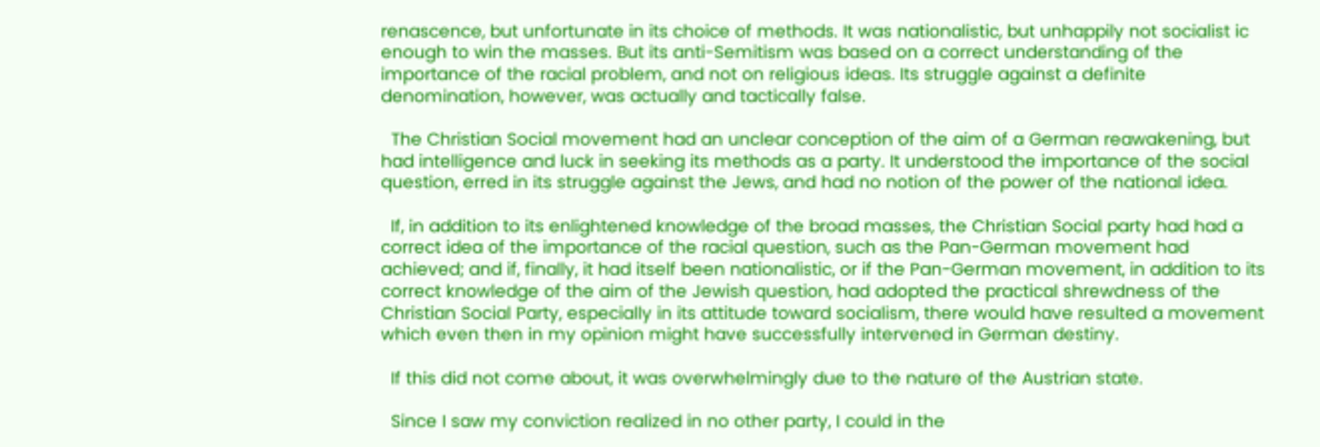renascence, but unfortunate in its choice of methods. It was nationalistic, but unhappily not socialist ic enough to win the masses. But its anti-Semitism was based on a correct understanding of the importance of the racial problem, and not on religious ideas. Its struggle against a definite denomination, however, was actually and tactically false.

  The Christian Social movement had an unclear conception of the aim of a German reawakening, but had intelligence and luck in seeking its methods as a party. It understood the importance of the social question, erred in its struggle against the Jews, and had no notion of the power of the national idea.

  If, in addition to its enlightened knowledge of the broad masses, the Christian Social party had had a correct idea of the importance of the racial question, such as the Pan-German movement had achieved; and if, finally, it had itself been nationalistic, or if the Pan-German movement, in addition to its correct knowledge of the aim of the Jewish question, had adopted the practical shrewdness of the Christian Social Party, especially in its attitude toward socialism, there would have resulted a movement which even then in my opinion might have successfully intervened in German destiny.

  If this did not come about, it was overwhelmingly due to the nature of the Austrian state.

  Since I saw my conviction realized in no other party, I could in the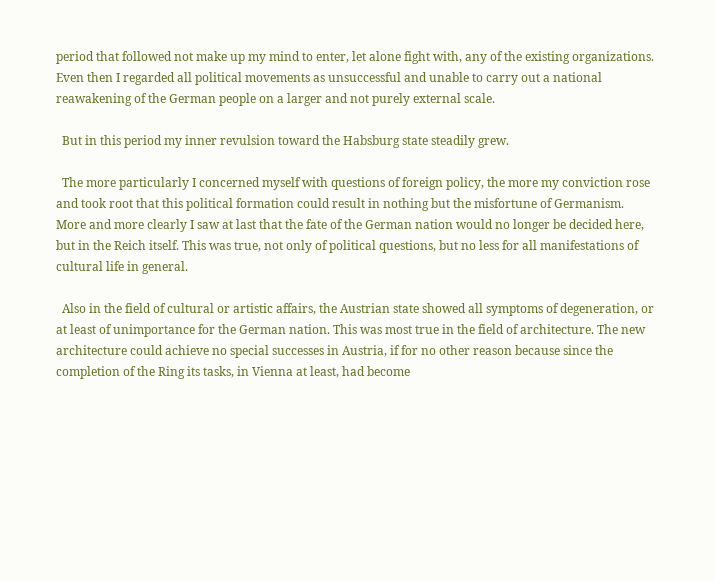period that followed not make up my mind to enter, let alone fight with, any of the existing organizations. Even then I regarded all political movements as unsuccessful and unable to carry out a national reawakening of the German people on a larger and not purely external scale.

  But in this period my inner revulsion toward the Habsburg state steadily grew.

  The more particularly I concerned myself with questions of foreign policy, the more my conviction rose and took root that this political formation could result in nothing but the misfortune of Germanism. More and more clearly I saw at last that the fate of the German nation would no longer be decided here, but in the Reich itself. This was true, not only of political questions, but no less for all manifestations of cultural life in general.

  Also in the field of cultural or artistic affairs, the Austrian state showed all symptoms of degeneration, or at least of unimportance for the German nation. This was most true in the field of architecture. The new architecture could achieve no special successes in Austria, if for no other reason because since the completion of the Ring its tasks, in Vienna at least, had become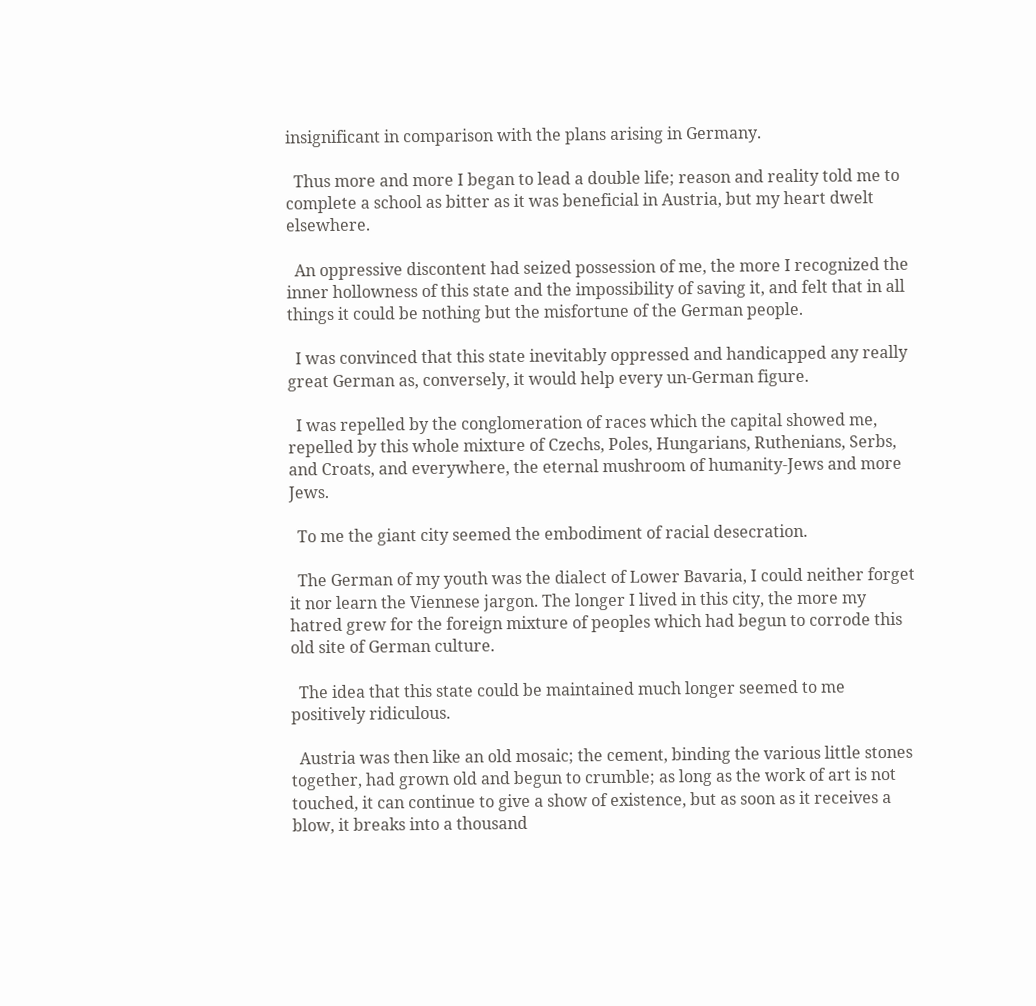insignificant in comparison with the plans arising in Germany.

  Thus more and more I began to lead a double life; reason and reality told me to complete a school as bitter as it was beneficial in Austria, but my heart dwelt elsewhere.

  An oppressive discontent had seized possession of me, the more I recognized the inner hollowness of this state and the impossibility of saving it, and felt that in all things it could be nothing but the misfortune of the German people.

  I was convinced that this state inevitably oppressed and handicapped any really great German as, conversely, it would help every un-German figure.

  I was repelled by the conglomeration of races which the capital showed me, repelled by this whole mixture of Czechs, Poles, Hungarians, Ruthenians, Serbs, and Croats, and everywhere, the eternal mushroom of humanity-Jews and more Jews.

  To me the giant city seemed the embodiment of racial desecration.

  The German of my youth was the dialect of Lower Bavaria, I could neither forget it nor learn the Viennese jargon. The longer I lived in this city, the more my hatred grew for the foreign mixture of peoples which had begun to corrode this old site of German culture.

  The idea that this state could be maintained much longer seemed to me positively ridiculous.

  Austria was then like an old mosaic; the cement, binding the various little stones together, had grown old and begun to crumble; as long as the work of art is not touched, it can continue to give a show of existence, but as soon as it receives a blow, it breaks into a thousand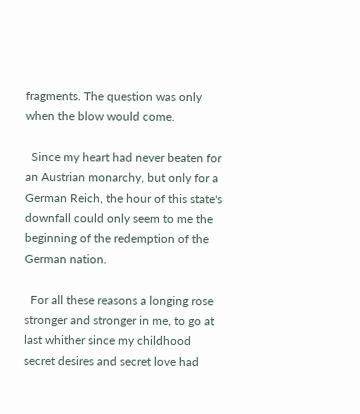fragments. The question was only when the blow would come.

  Since my heart had never beaten for an Austrian monarchy, but only for a German Reich, the hour of this state's downfall could only seem to me the beginning of the redemption of the German nation.

  For all these reasons a longing rose stronger and stronger in me, to go at last whither since my childhood secret desires and secret love had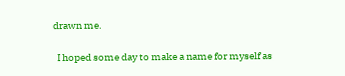drawn me.

  I hoped some day to make a name for myself as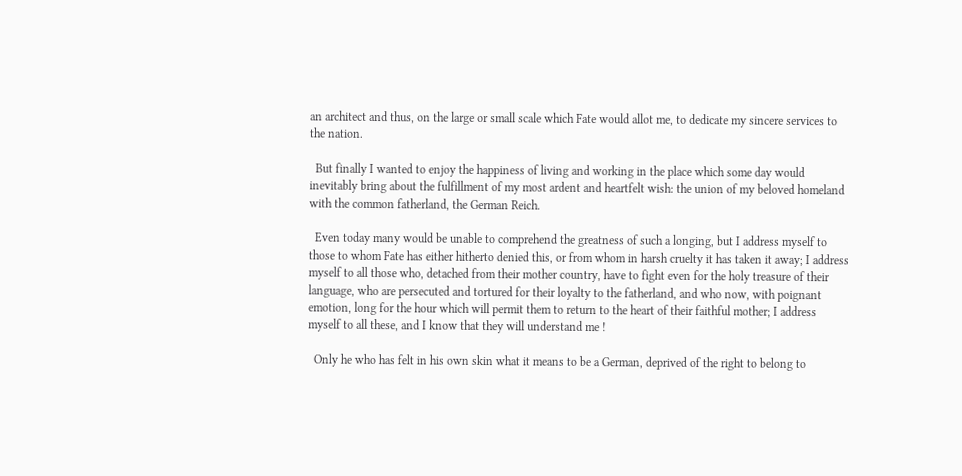an architect and thus, on the large or small scale which Fate would allot me, to dedicate my sincere services to the nation.

  But finally I wanted to enjoy the happiness of living and working in the place which some day would inevitably bring about the fulfillment of my most ardent and heartfelt wish: the union of my beloved homeland with the common fatherland, the German Reich.

  Even today many would be unable to comprehend the greatness of such a longing, but I address myself to those to whom Fate has either hitherto denied this, or from whom in harsh cruelty it has taken it away; I address myself to all those who, detached from their mother country, have to fight even for the holy treasure of their language, who are persecuted and tortured for their loyalty to the fatherland, and who now, with poignant emotion, long for the hour which will permit them to return to the heart of their faithful mother; I address myself to all these, and I know that they will understand me !

  Only he who has felt in his own skin what it means to be a German, deprived of the right to belong to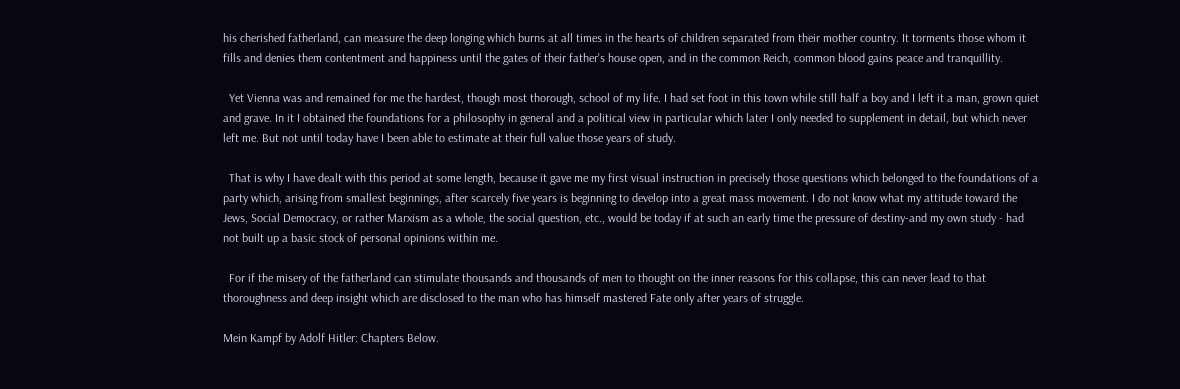his cherished fatherland, can measure the deep longing which burns at all times in the hearts of children separated from their mother country. It torments those whom it fills and denies them contentment and happiness until the gates of their father's house open, and in the common Reich, common blood gains peace and tranquillity.

  Yet Vienna was and remained for me the hardest, though most thorough, school of my life. I had set foot in this town while still half a boy and I left it a man, grown quiet and grave. In it I obtained the foundations for a philosophy in general and a political view in particular which later I only needed to supplement in detail, but which never left me. But not until today have I been able to estimate at their full value those years of study.

  That is why I have dealt with this period at some length, because it gave me my first visual instruction in precisely those questions which belonged to the foundations of a party which, arising from smallest beginnings, after scarcely five years is beginning to develop into a great mass movement. I do not know what my attitude toward the Jews, Social Democracy, or rather Marxism as a whole, the social question, etc., would be today if at such an early time the pressure of destiny-and my own study - had not built up a basic stock of personal opinions within me.

  For if the misery of the fatherland can stimulate thousands and thousands of men to thought on the inner reasons for this collapse, this can never lead to that thoroughness and deep insight which are disclosed to the man who has himself mastered Fate only after years of struggle.

Mein Kampf by Adolf Hitler: Chapters Below.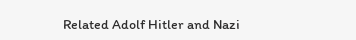Related Adolf Hitler and Nazi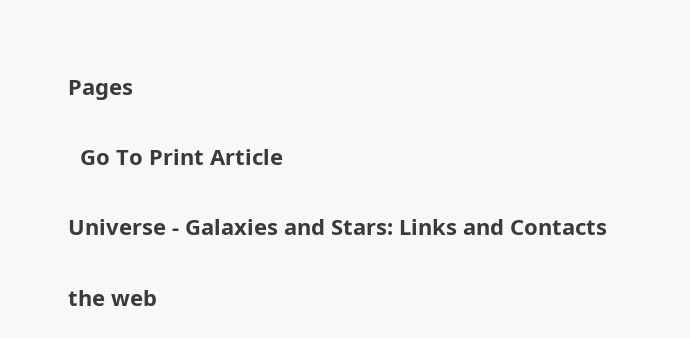Pages

  Go To Print Article

Universe - Galaxies and Stars: Links and Contacts

the web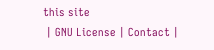this site
 | GNU License | Contact |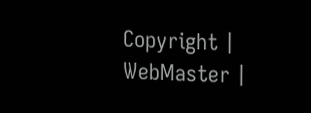Copyright | WebMaster |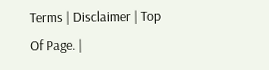Terms | Disclaimer | Top Of Page. |